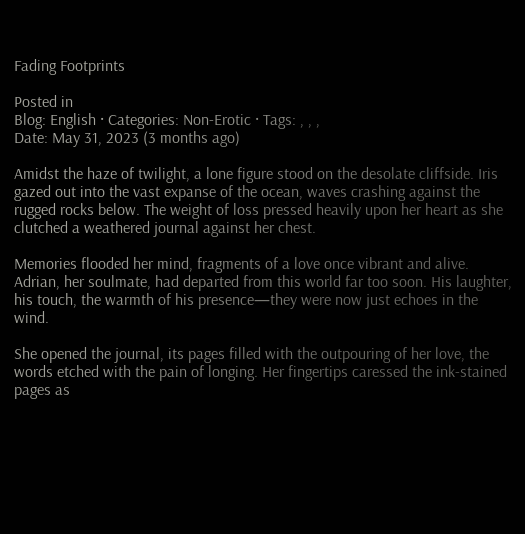Fading Footprints

Posted in
Blog: English · Categories: Non-Erotic · Tags: , , ,
Date: May 31, 2023 (3 months ago)

Amidst the haze of twilight, a lone figure stood on the desolate cliffside. Iris gazed out into the vast expanse of the ocean, waves crashing against the rugged rocks below. The weight of loss pressed heavily upon her heart as she clutched a weathered journal against her chest.

Memories flooded her mind, fragments of a love once vibrant and alive. Adrian, her soulmate, had departed from this world far too soon. His laughter, his touch, the warmth of his presence—they were now just echoes in the wind.

She opened the journal, its pages filled with the outpouring of her love, the words etched with the pain of longing. Her fingertips caressed the ink-stained pages as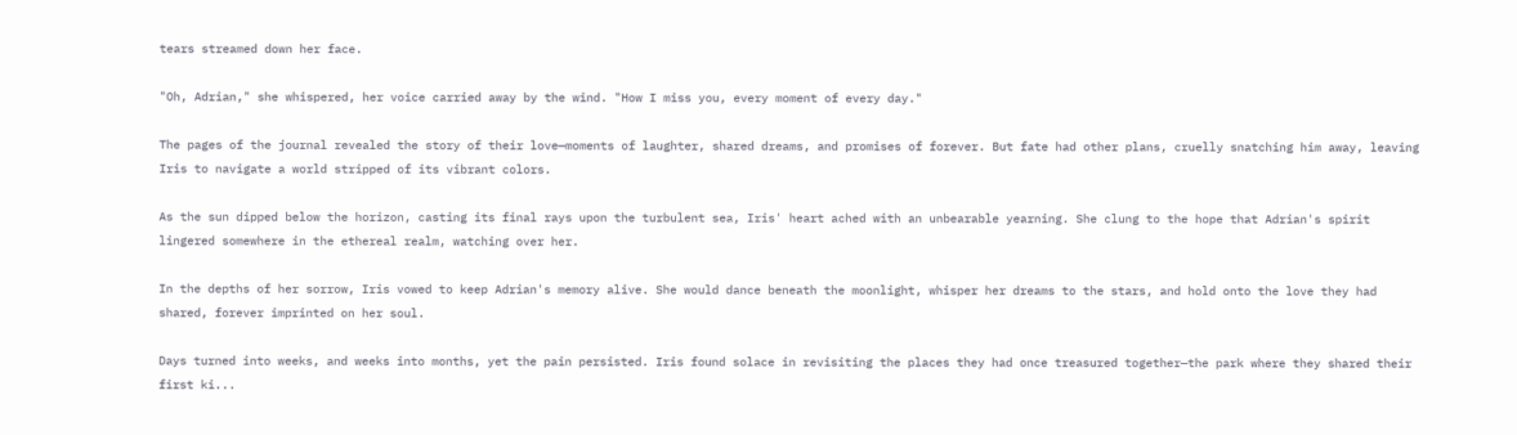tears streamed down her face.

"Oh, Adrian," she whispered, her voice carried away by the wind. "How I miss you, every moment of every day."

The pages of the journal revealed the story of their love—moments of laughter, shared dreams, and promises of forever. But fate had other plans, cruelly snatching him away, leaving Iris to navigate a world stripped of its vibrant colors.

As the sun dipped below the horizon, casting its final rays upon the turbulent sea, Iris' heart ached with an unbearable yearning. She clung to the hope that Adrian's spirit lingered somewhere in the ethereal realm, watching over her.

In the depths of her sorrow, Iris vowed to keep Adrian's memory alive. She would dance beneath the moonlight, whisper her dreams to the stars, and hold onto the love they had shared, forever imprinted on her soul.

Days turned into weeks, and weeks into months, yet the pain persisted. Iris found solace in revisiting the places they had once treasured together—the park where they shared their first ki...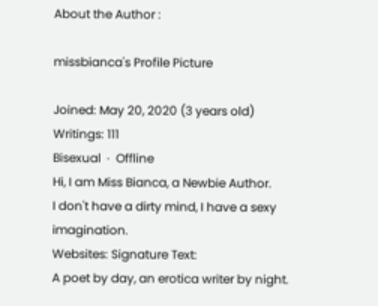About the Author :

missbianca's Profile Picture

Joined: May 20, 2020 (3 years old)
Writings: 111
Bisexual  ·  Offline
Hi, I am Miss Bianca, a Newbie Author.
I don't have a dirty mind, I have a sexy imagination.
Websites: Signature Text:
A poet by day, an erotica writer by night.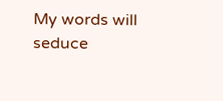My words will seduce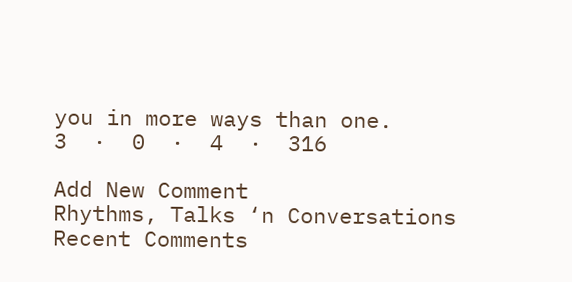you in more ways than one.
3  ·  0  ·  4  ·  316

Add New Comment
Rhythms, Talks ‘n Conversations
Recent Comments